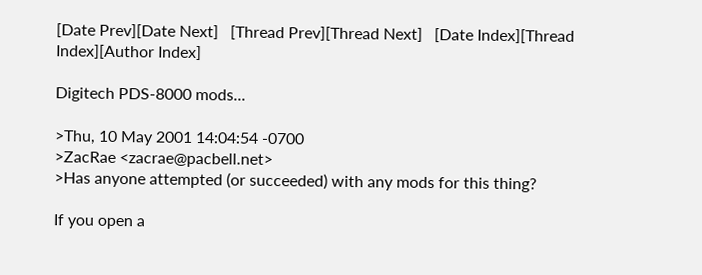[Date Prev][Date Next]   [Thread Prev][Thread Next]   [Date Index][Thread Index][Author Index]

Digitech PDS-8000 mods...

>Thu, 10 May 2001 14:04:54 -0700
>ZacRae <zacrae@pacbell.net>
>Has anyone attempted (or succeeded) with any mods for this thing?

If you open a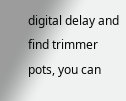digital delay and find trimmer pots, you can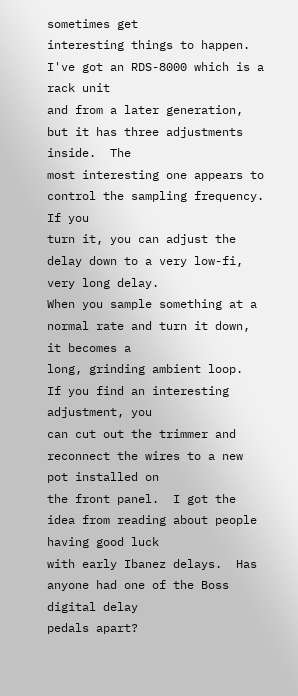sometimes get
interesting things to happen.  I've got an RDS-8000 which is a rack unit
and from a later generation,  but it has three adjustments inside.  The
most interesting one appears to control the sampling frequency.  If you
turn it, you can adjust the delay down to a very low-fi, very long delay.
When you sample something at a normal rate and turn it down, it becomes a
long, grinding ambient loop.  If you find an interesting adjustment, you
can cut out the trimmer and reconnect the wires to a new pot installed on
the front panel.  I got the idea from reading about people having good luck
with early Ibanez delays.  Has anyone had one of the Boss digital delay
pedals apart?